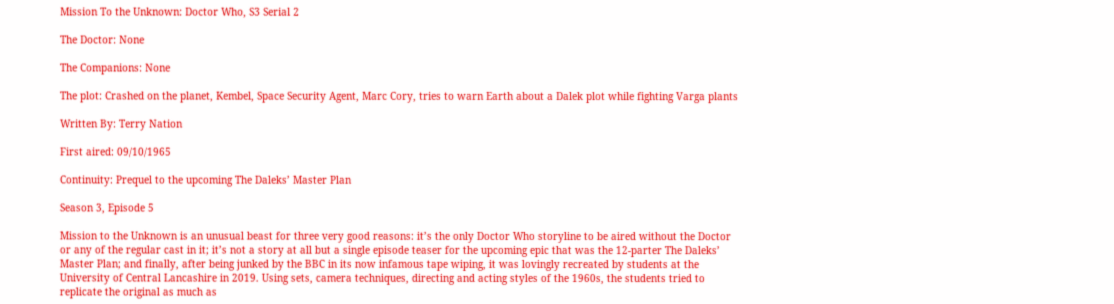Mission To the Unknown: Doctor Who, S3 Serial 2

The Doctor: None

The Companions: None

The plot: Crashed on the planet, Kembel, Space Security Agent, Marc Cory, tries to warn Earth about a Dalek plot while fighting Varga plants

Written By: Terry Nation

First aired: 09/10/1965

Continuity: Prequel to the upcoming The Daleks’ Master Plan

Season 3, Episode 5

Mission to the Unknown is an unusual beast for three very good reasons: it’s the only Doctor Who storyline to be aired without the Doctor or any of the regular cast in it; it’s not a story at all but a single episode teaser for the upcoming epic that was the 12-parter The Daleks’ Master Plan; and finally, after being junked by the BBC in its now infamous tape wiping, it was lovingly recreated by students at the University of Central Lancashire in 2019. Using sets, camera techniques, directing and acting styles of the 1960s, the students tried to replicate the original as much as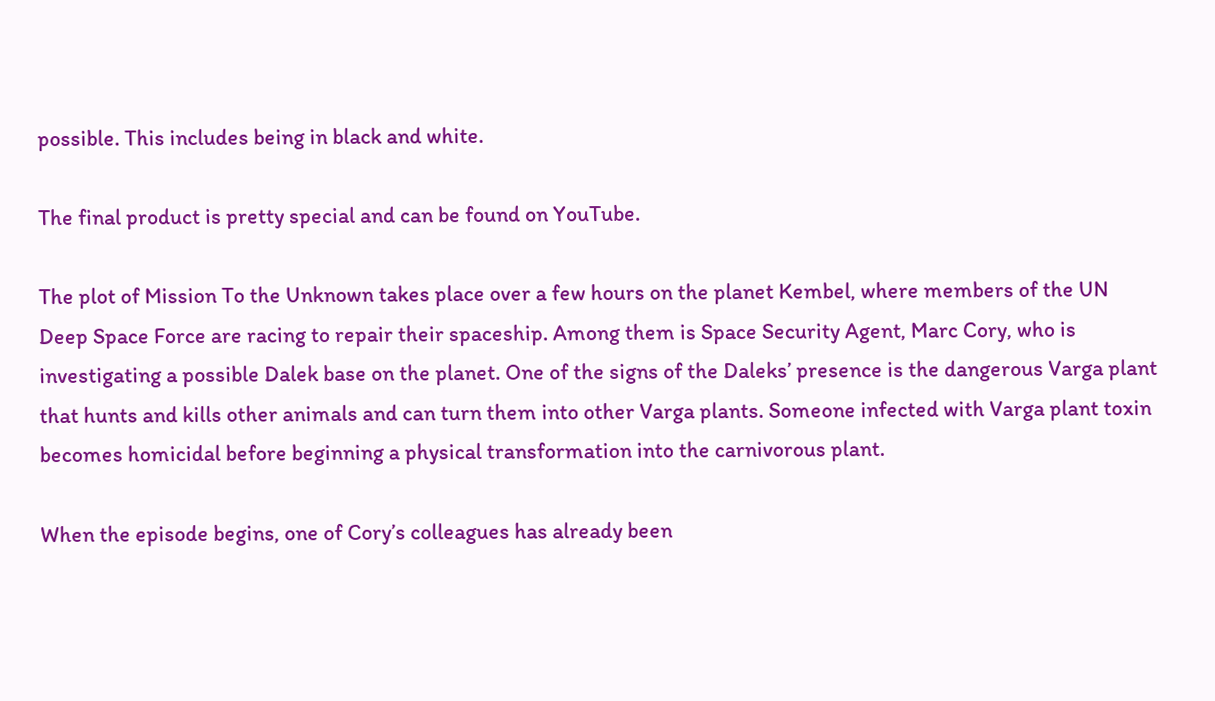possible. This includes being in black and white.

The final product is pretty special and can be found on YouTube.

The plot of Mission To the Unknown takes place over a few hours on the planet Kembel, where members of the UN Deep Space Force are racing to repair their spaceship. Among them is Space Security Agent, Marc Cory, who is investigating a possible Dalek base on the planet. One of the signs of the Daleks’ presence is the dangerous Varga plant that hunts and kills other animals and can turn them into other Varga plants. Someone infected with Varga plant toxin becomes homicidal before beginning a physical transformation into the carnivorous plant.

When the episode begins, one of Cory’s colleagues has already been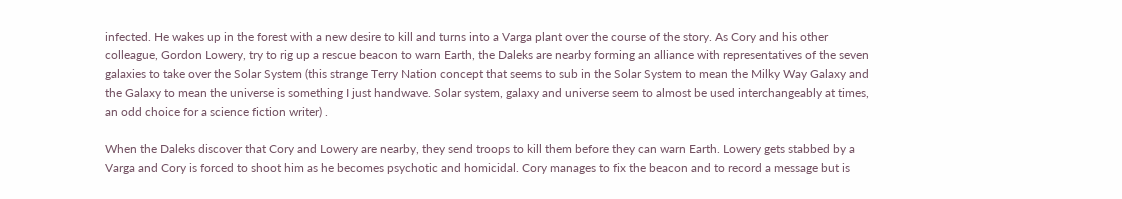infected. He wakes up in the forest with a new desire to kill and turns into a Varga plant over the course of the story. As Cory and his other colleague, Gordon Lowery, try to rig up a rescue beacon to warn Earth, the Daleks are nearby forming an alliance with representatives of the seven galaxies to take over the Solar System (this strange Terry Nation concept that seems to sub in the Solar System to mean the Milky Way Galaxy and the Galaxy to mean the universe is something I just handwave. Solar system, galaxy and universe seem to almost be used interchangeably at times, an odd choice for a science fiction writer) .

When the Daleks discover that Cory and Lowery are nearby, they send troops to kill them before they can warn Earth. Lowery gets stabbed by a Varga and Cory is forced to shoot him as he becomes psychotic and homicidal. Cory manages to fix the beacon and to record a message but is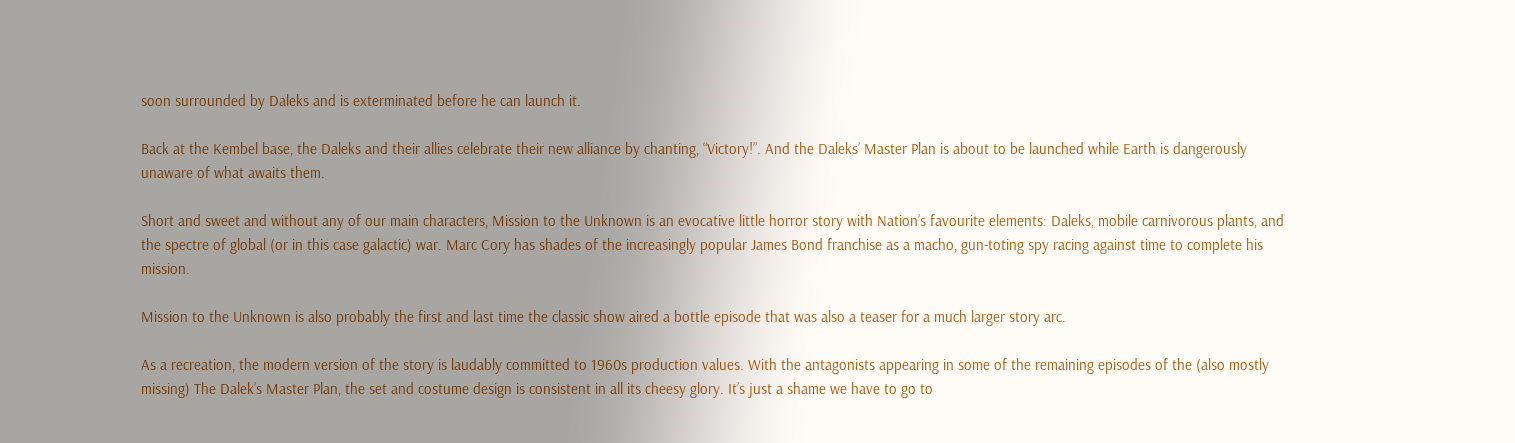soon surrounded by Daleks and is exterminated before he can launch it.

Back at the Kembel base, the Daleks and their allies celebrate their new alliance by chanting, “Victory!”. And the Daleks’ Master Plan is about to be launched while Earth is dangerously unaware of what awaits them.

Short and sweet and without any of our main characters, Mission to the Unknown is an evocative little horror story with Nation’s favourite elements: Daleks, mobile carnivorous plants, and the spectre of global (or in this case galactic) war. Marc Cory has shades of the increasingly popular James Bond franchise as a macho, gun-toting spy racing against time to complete his mission.

Mission to the Unknown is also probably the first and last time the classic show aired a bottle episode that was also a teaser for a much larger story arc.

As a recreation, the modern version of the story is laudably committed to 1960s production values. With the antagonists appearing in some of the remaining episodes of the (also mostly missing) The Dalek’s Master Plan, the set and costume design is consistent in all its cheesy glory. It’s just a shame we have to go to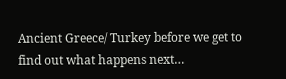Ancient Greece/ Turkey before we get to find out what happens next…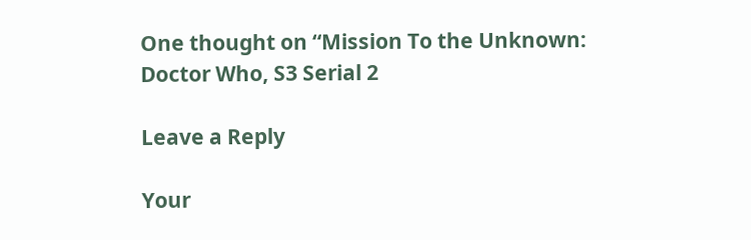One thought on “Mission To the Unknown: Doctor Who, S3 Serial 2

Leave a Reply

Your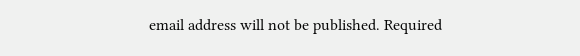email address will not be published. Required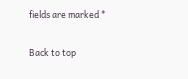fields are marked *

Back to top